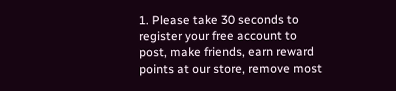1. Please take 30 seconds to register your free account to post, make friends, earn reward points at our store, remove most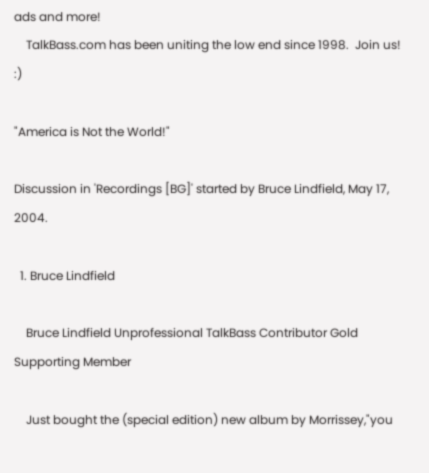ads and more!
    TalkBass.com has been uniting the low end since 1998.  Join us! :)

"America is Not the World!"

Discussion in 'Recordings [BG]' started by Bruce Lindfield, May 17, 2004.

  1. Bruce Lindfield

    Bruce Lindfield Unprofessional TalkBass Contributor Gold Supporting Member

    Just bought the (special edition) new album by Morrissey,"you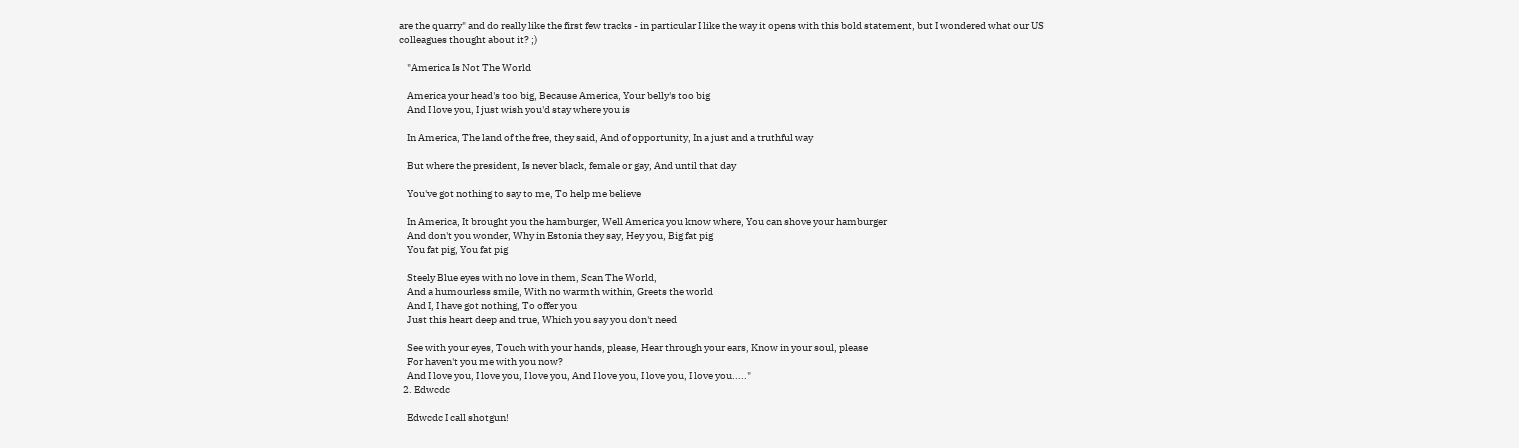are the quarry" and do really like the first few tracks - in particular I like the way it opens with this bold statement, but I wondered what our US colleagues thought about it? ;)

    "America Is Not The World

    America your head's too big, Because America, Your belly's too big
    And I love you, I just wish you'd stay where you is

    In America, The land of the free, they said, And of opportunity, In a just and a truthful way

    But where the president, Is never black, female or gay, And until that day

    You've got nothing to say to me, To help me believe

    In America, It brought you the hamburger, Well America you know where, You can shove your hamburger
    And don't you wonder, Why in Estonia they say, Hey you, Big fat pig
    You fat pig, You fat pig

    Steely Blue eyes with no love in them, Scan The World,
    And a humourless smile, With no warmth within, Greets the world
    And I, I have got nothing, To offer you
    Just this heart deep and true, Which you say you don't need

    See with your eyes, Touch with your hands, please, Hear through your ears, Know in your soul, please
    For haven't you me with you now?
    And I love you, I love you, I love you, And I love you, I love you, I love you....."
  2. Edwcdc

    Edwcdc I call shotgun!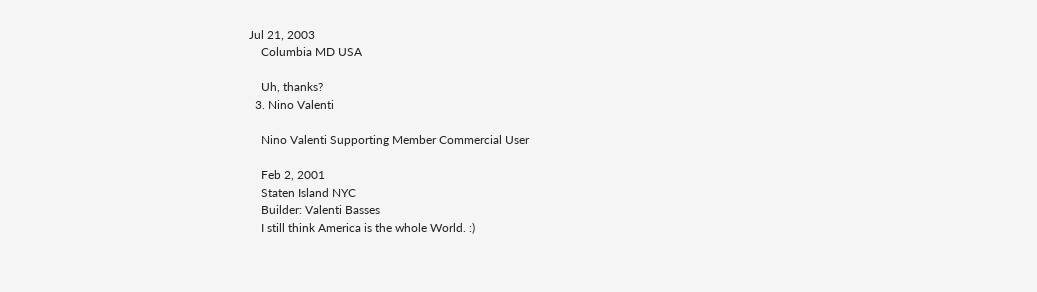Jul 21, 2003
    Columbia MD USA

    Uh, thanks?
  3. Nino Valenti

    Nino Valenti Supporting Member Commercial User

    Feb 2, 2001
    Staten Island NYC
    Builder: Valenti Basses
    I still think America is the whole World. :)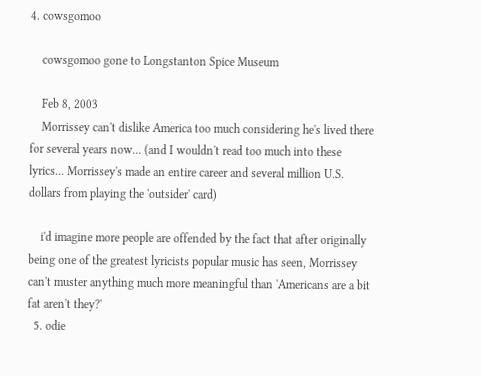4. cowsgomoo

    cowsgomoo gone to Longstanton Spice Museum

    Feb 8, 2003
    Morrissey can't dislike America too much considering he's lived there for several years now... (and I wouldn't read too much into these lyrics... Morrissey's made an entire career and several million U.S. dollars from playing the 'outsider' card)

    i'd imagine more people are offended by the fact that after originally being one of the greatest lyricists popular music has seen, Morrissey can't muster anything much more meaningful than 'Americans are a bit fat aren't they?'
  5. odie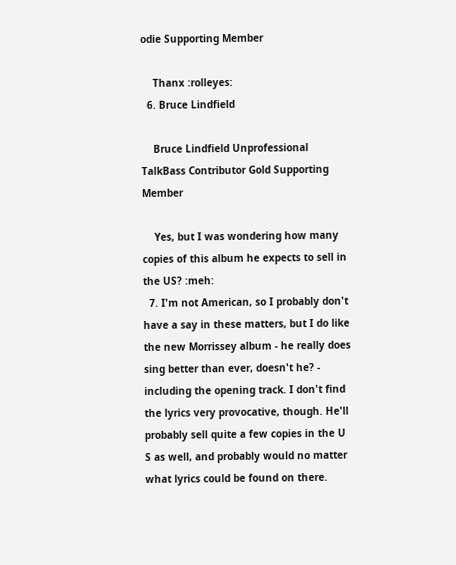odie Supporting Member

    Thanx :rolleyes:
  6. Bruce Lindfield

    Bruce Lindfield Unprofessional TalkBass Contributor Gold Supporting Member

    Yes, but I was wondering how many copies of this album he expects to sell in the US? :meh:
  7. I'm not American, so I probably don't have a say in these matters, but I do like the new Morrissey album - he really does sing better than ever, doesn't he? - including the opening track. I don't find the lyrics very provocative, though. He'll probably sell quite a few copies in the U S as well, and probably would no matter what lyrics could be found on there.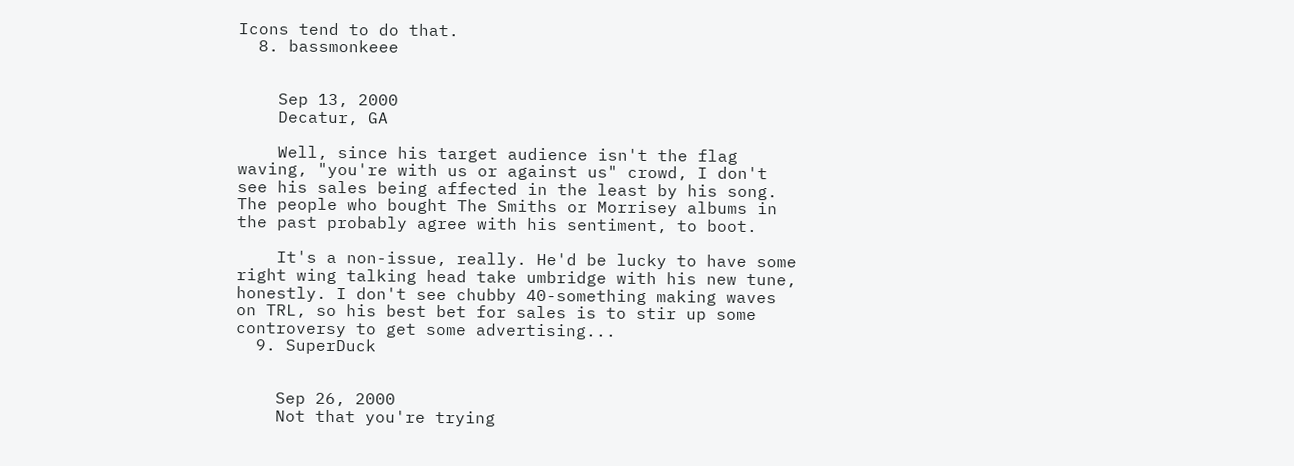Icons tend to do that.
  8. bassmonkeee


    Sep 13, 2000
    Decatur, GA

    Well, since his target audience isn't the flag waving, "you're with us or against us" crowd, I don't see his sales being affected in the least by his song. The people who bought The Smiths or Morrisey albums in the past probably agree with his sentiment, to boot.

    It's a non-issue, really. He'd be lucky to have some right wing talking head take umbridge with his new tune, honestly. I don't see chubby 40-something making waves on TRL, so his best bet for sales is to stir up some controversy to get some advertising...
  9. SuperDuck


    Sep 26, 2000
    Not that you're trying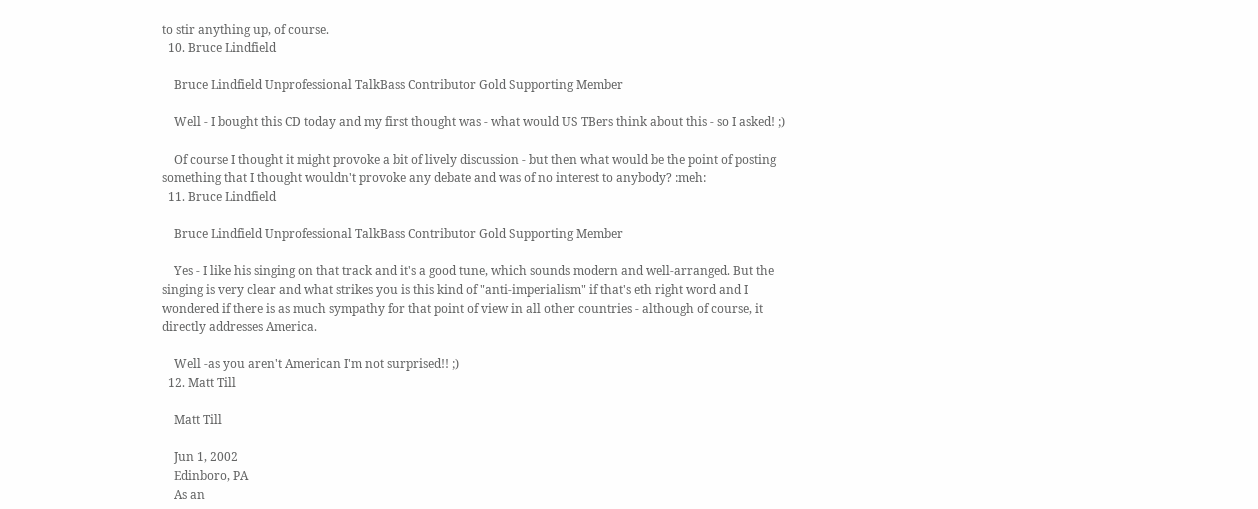to stir anything up, of course.
  10. Bruce Lindfield

    Bruce Lindfield Unprofessional TalkBass Contributor Gold Supporting Member

    Well - I bought this CD today and my first thought was - what would US TBers think about this - so I asked! ;)

    Of course I thought it might provoke a bit of lively discussion - but then what would be the point of posting something that I thought wouldn't provoke any debate and was of no interest to anybody? :meh:
  11. Bruce Lindfield

    Bruce Lindfield Unprofessional TalkBass Contributor Gold Supporting Member

    Yes - I like his singing on that track and it's a good tune, which sounds modern and well-arranged. But the singing is very clear and what strikes you is this kind of "anti-imperialism" if that's eth right word and I wondered if there is as much sympathy for that point of view in all other countries - although of course, it directly addresses America.

    Well -as you aren't American I'm not surprised!! ;)
  12. Matt Till

    Matt Till

    Jun 1, 2002
    Edinboro, PA
    As an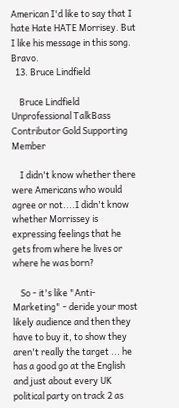American I'd like to say that I hate Hate HATE Morrisey. But I like his message in this song. Bravo.
  13. Bruce Lindfield

    Bruce Lindfield Unprofessional TalkBass Contributor Gold Supporting Member

    I didn't know whether there were Americans who would agree or not....I didn't know whether Morrissey is expressing feelings that he gets from where he lives or where he was born?

    So - it's like "Anti-Marketing" - deride your most likely audience and then they have to buy it, to show they aren't really the target ... he has a good go at the English and just about every UK political party on track 2 as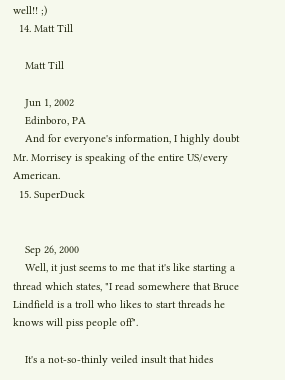well!! ;)
  14. Matt Till

    Matt Till

    Jun 1, 2002
    Edinboro, PA
    And for everyone's information, I highly doubt Mr. Morrisey is speaking of the entire US/every American.
  15. SuperDuck


    Sep 26, 2000
    Well, it just seems to me that it's like starting a thread which states, "I read somewhere that Bruce Lindfield is a troll who likes to start threads he knows will piss people off".

    It's a not-so-thinly veiled insult that hides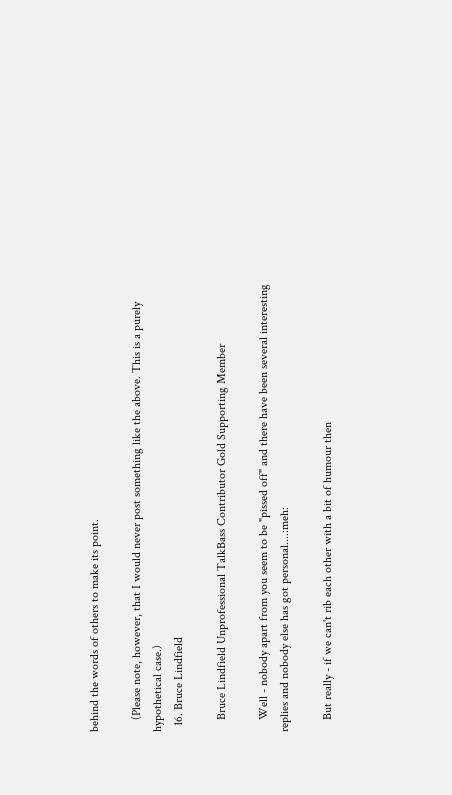behind the words of others to make its point.

    (Please note, however, that I would never post something like the above. This is a purely hypothetical case.)
  16. Bruce Lindfield

    Bruce Lindfield Unprofessional TalkBass Contributor Gold Supporting Member

    Well - nobody apart from you seem to be "pissed off" and there have been several interesting replies and nobody else has got personal....:meh:

    But really - if we can't rib each other with a bit of humour then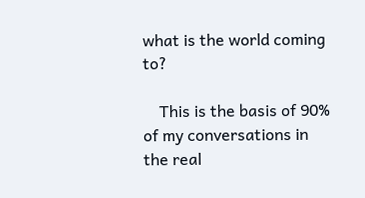what is the world coming to?

    This is the basis of 90% of my conversations in the real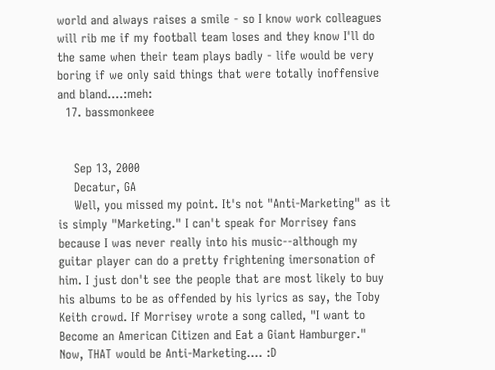world and always raises a smile - so I know work colleagues will rib me if my football team loses and they know I'll do the same when their team plays badly - life would be very boring if we only said things that were totally inoffensive and bland....:meh:
  17. bassmonkeee


    Sep 13, 2000
    Decatur, GA
    Well, you missed my point. It's not "Anti-Marketing" as it is simply "Marketing." I can't speak for Morrisey fans because I was never really into his music--although my guitar player can do a pretty frightening imersonation of him. I just don't see the people that are most likely to buy his albums to be as offended by his lyrics as say, the Toby Keith crowd. If Morrisey wrote a song called, "I want to Become an American Citizen and Eat a Giant Hamburger." Now, THAT would be Anti-Marketing.... :D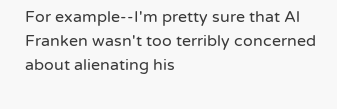For example--I'm pretty sure that Al Franken wasn't too terribly concerned about alienating his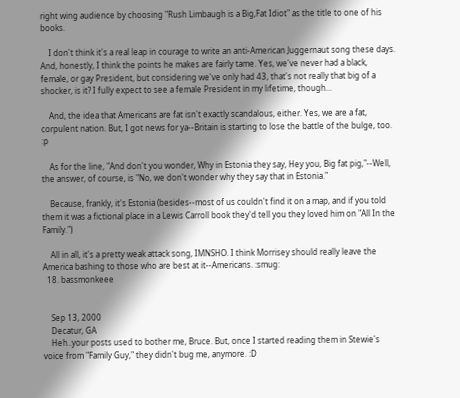right wing audience by choosing "Rush Limbaugh is a Big,Fat Idiot" as the title to one of his books.

    I don't think it's a real leap in courage to write an anti-American Juggernaut song these days. And, honestly, I think the points he makes are fairly tame. Yes, we've never had a black, female, or gay President, but considering we've only had 43, that's not really that big of a shocker, is it? I fully expect to see a female President in my lifetime, though...

    And, the idea that Americans are fat isn't exactly scandalous, either. Yes, we are a fat, corpulent nation. But, I got news for ya--Britain is starting to lose the battle of the bulge, too. :p

    As for the line, "And don't you wonder, Why in Estonia they say, Hey you, Big fat pig,"--Well, the answer, of course, is "No, we don't wonder why they say that in Estonia."

    Because, frankly, it's Estonia (besides--most of us couldn't find it on a map, and if you told them it was a fictional place in a Lewis Carroll book they'd tell you they loved him on "All In the Family.")

    All in all, it's a pretty weak attack song, IMNSHO. I think Morrisey should really leave the America bashing to those who are best at it--Americans. :smug:
  18. bassmonkeee


    Sep 13, 2000
    Decatur, GA
    Heh..your posts used to bother me, Bruce. But, once I started reading them in Stewie's voice from "Family Guy," they didn't bug me, anymore. :D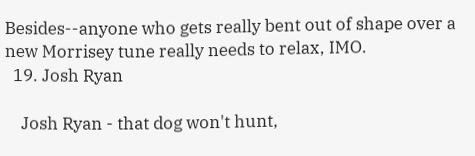Besides--anyone who gets really bent out of shape over a new Morrisey tune really needs to relax, IMO.
  19. Josh Ryan

    Josh Ryan - that dog won't hunt,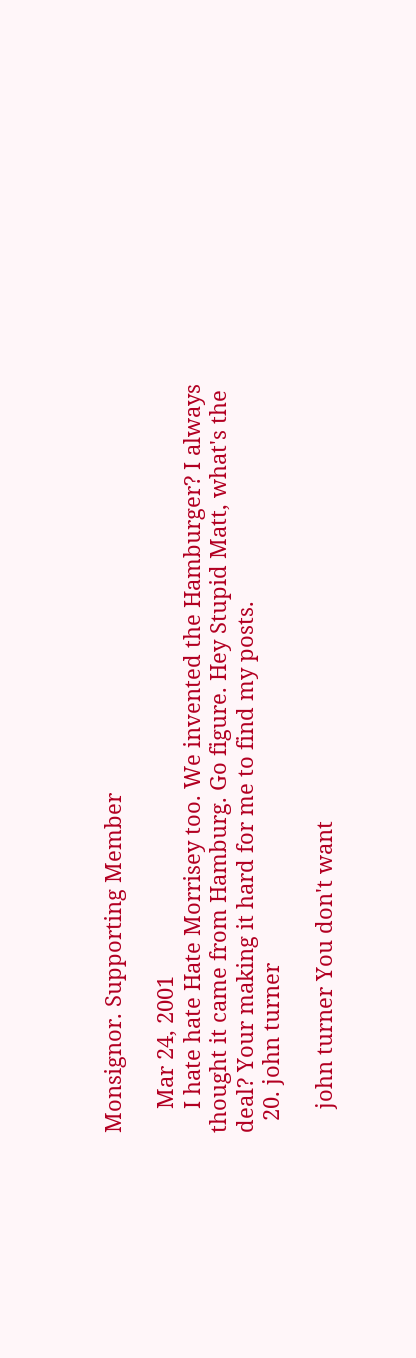Monsignor. Supporting Member

    Mar 24, 2001
    I hate hate Hate Morrisey too. We invented the Hamburger? I always thought it came from Hamburg. Go figure. Hey Stupid Matt, what's the deal? Your making it hard for me to find my posts.
  20. john turner

    john turner You don't want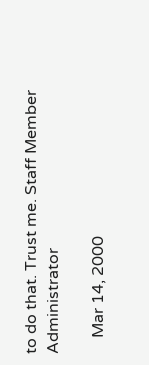to do that. Trust me. Staff Member Administrator

    Mar 14, 2000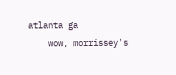atlanta ga
    wow, morrissey's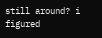still around? i figured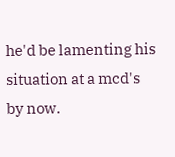he'd be lamenting his situation at a mcd's by now.